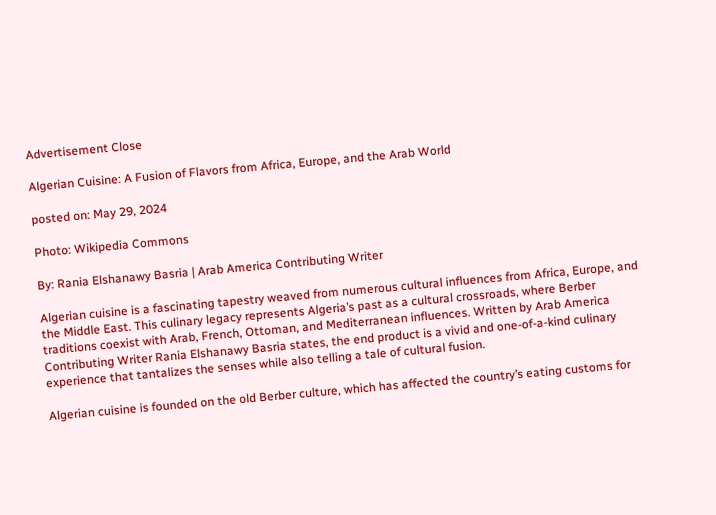Advertisement Close

Algerian Cuisine: A Fusion of Flavors from Africa, Europe, and the Arab World

posted on: May 29, 2024

Photo: Wikipedia Commons

By: Rania Elshanawy Basria | Arab America Contributing Writer

Algerian cuisine is a fascinating tapestry weaved from numerous cultural influences from Africa, Europe, and the Middle East. This culinary legacy represents Algeria’s past as a cultural crossroads, where Berber traditions coexist with Arab, French, Ottoman, and Mediterranean influences. Written by Arab America Contributing Writer Rania Elshanawy Basria states, the end product is a vivid and one-of-a-kind culinary experience that tantalizes the senses while also telling a tale of cultural fusion.

Algerian cuisine is founded on the old Berber culture, which has affected the country’s eating customs for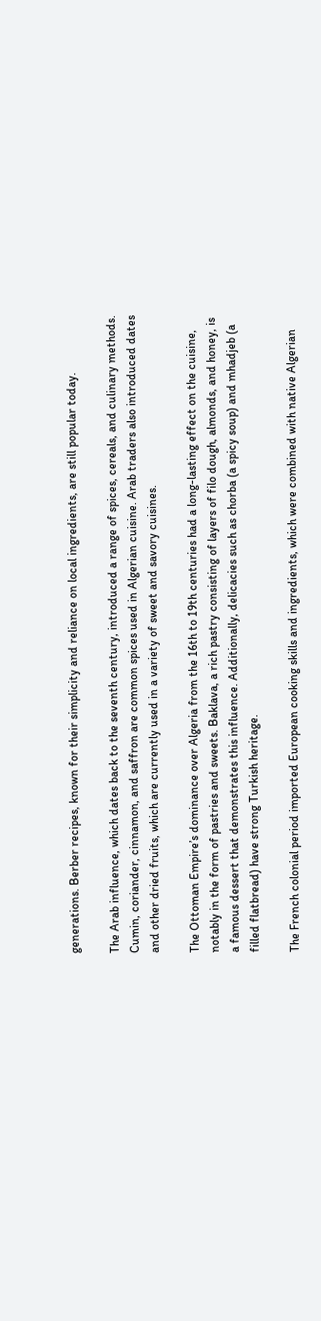generations. Berber recipes, known for their simplicity and reliance on local ingredients, are still popular today.

The Arab influence, which dates back to the seventh century, introduced a range of spices, cereals, and culinary methods. Cumin, coriander, cinnamon, and saffron are common spices used in Algerian cuisine. Arab traders also introduced dates and other dried fruits, which are currently used in a variety of sweet and savory cuisines.

The Ottoman Empire’s dominance over Algeria from the 16th to 19th centuries had a long-lasting effect on the cuisine, notably in the form of pastries and sweets. Baklava, a rich pastry consisting of layers of filo dough, almonds, and honey, is a famous dessert that demonstrates this influence. Additionally, delicacies such as chorba (a spicy soup) and mhadjeb (a filled flatbread) have strong Turkish heritage.

The French colonial period imported European cooking skills and ingredients, which were combined with native Algerian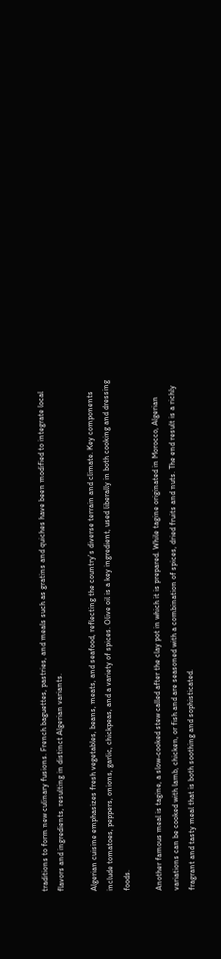traditions to form new culinary fusions. French baguettes, pastries, and meals such as gratins and quiches have been modified to integrate local flavors and ingredients, resulting in distinct Algerian variants.

Algerian cuisine emphasizes fresh vegetables, beans, meats, and seafood, reflecting the country’s diverse terrain and climate. Key components include tomatoes, peppers, onions, garlic, chickpeas, and a variety of spices. Olive oil is a key ingredient, used liberally in both cooking and dressing foods.

Another famous meal is tagine, a slow-cooked stew called after the clay pot in which it is prepared. While tagine originated in Morocco, Algerian variations can be cooked with lamb, chicken, or fish and are seasoned with a combination of spices, dried fruits and nuts. The end result is a richly fragrant and tasty meal that is both soothing and sophisticated.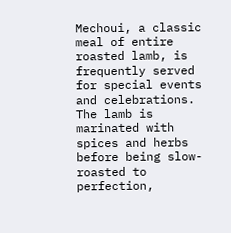Mechoui, a classic meal of entire roasted lamb, is frequently served for special events and celebrations. The lamb is marinated with spices and herbs before being slow-roasted to perfection,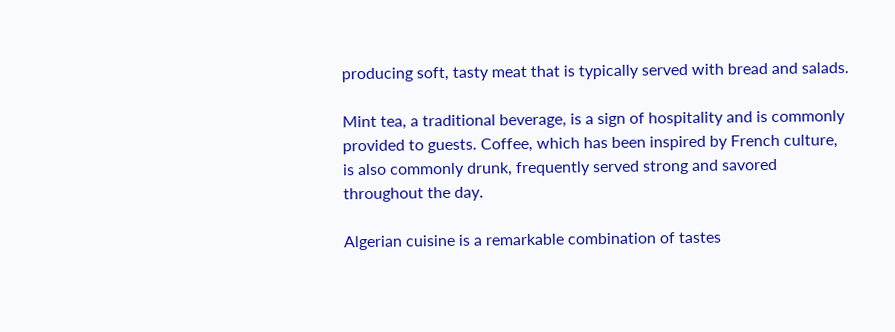producing soft, tasty meat that is typically served with bread and salads.

Mint tea, a traditional beverage, is a sign of hospitality and is commonly provided to guests. Coffee, which has been inspired by French culture, is also commonly drunk, frequently served strong and savored throughout the day.

Algerian cuisine is a remarkable combination of tastes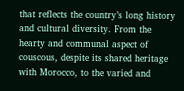that reflects the country’s long history and cultural diversity. From the hearty and communal aspect of couscous, despite its shared heritage with Morocco, to the varied and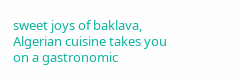sweet joys of baklava, Algerian cuisine takes you on a gastronomic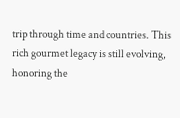trip through time and countries. This rich gourmet legacy is still evolving, honoring the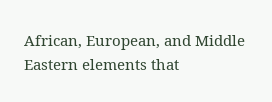African, European, and Middle Eastern elements that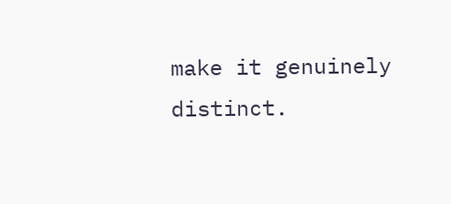make it genuinely distinct.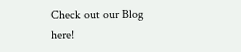Check out our Blog here!